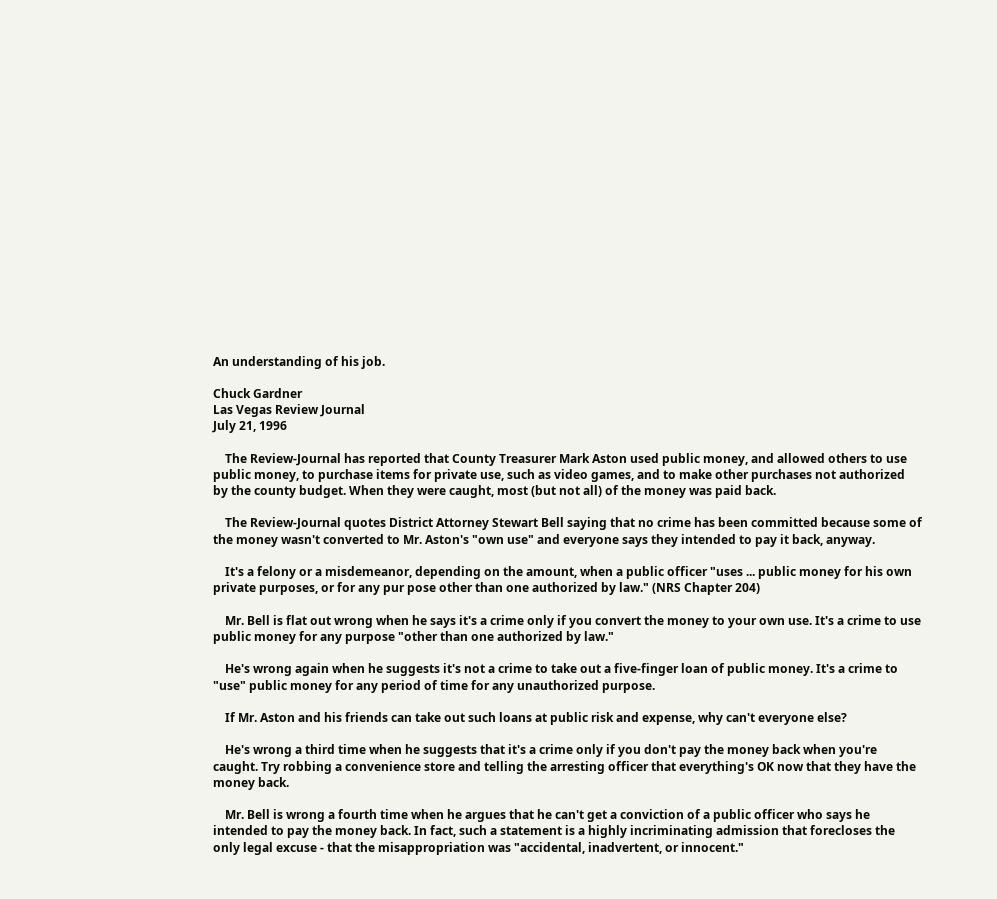An understanding of his job.

Chuck Gardner
Las Vegas Review Journal
July 21, 1996

    The Review-Journal has reported that County Treasurer Mark Aston used public money, and allowed others to use public money, to purchase items for private use, such as video games, and to make other purchases not authorized by the county budget. When they were caught, most (but not all) of the money was paid back.

    The Review-Journal quotes District Attorney Stewart Bell saying that no crime has been committed because some of the money wasn't converted to Mr. Aston's "own use" and everyone says they intended to pay it back, anyway.

    It's a felony or a misdemeanor, depending on the amount, when a public officer "uses ... public money for his own private purposes, or for any pur pose other than one authorized by law." (NRS Chapter 204)

    Mr. Bell is flat out wrong when he says it's a crime only if you convert the money to your own use. It's a crime to use public money for any purpose "other than one authorized by law."

    He's wrong again when he suggests it's not a crime to take out a five-finger loan of public money. It's a crime to "use" public money for any period of time for any unauthorized purpose.

    If Mr. Aston and his friends can take out such loans at public risk and expense, why can't everyone else?

    He's wrong a third time when he suggests that it's a crime only if you don't pay the money back when you're caught. Try robbing a convenience store and telling the arresting officer that everything's OK now that they have the money back.

    Mr. Bell is wrong a fourth time when he argues that he can't get a conviction of a public officer who says he intended to pay the money back. In fact, such a statement is a highly incriminating admission that forecloses the only legal excuse - that the misappropriation was "accidental, inadvertent, or innocent."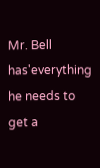Mr. Bell has'everything he needs to get a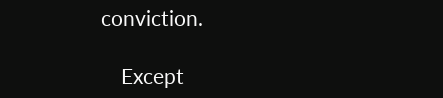conviction.

    Except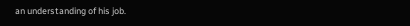an understanding of his job.